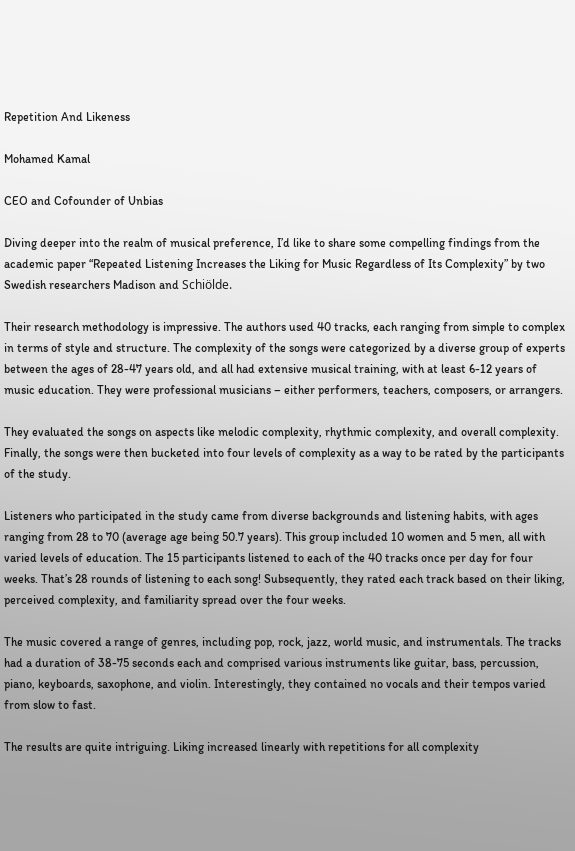Repetition And Likeness

Mohamed Kamal

CEO and Cofounder of Unbias

Diving deeper into the realm of musical preference, I’d like to share some compelling findings from the academic paper “Repeated Listening Increases the Liking for Music Regardless of Its Complexity” by two Swedish researchers Madison and Schiölde.

Their research methodology is impressive. The authors used 40 tracks, each ranging from simple to complex in terms of style and structure. The complexity of the songs were categorized by a diverse group of experts between the ages of 28-47 years old, and all had extensive musical training, with at least 6-12 years of music education. They were professional musicians – either performers, teachers, composers, or arrangers.

They evaluated the songs on aspects like melodic complexity, rhythmic complexity, and overall complexity. Finally, the songs were then bucketed into four levels of complexity as a way to be rated by the participants of the study.

Listeners who participated in the study came from diverse backgrounds and listening habits, with ages ranging from 28 to 70 (average age being 50.7 years). This group included 10 women and 5 men, all with varied levels of education. The 15 participants listened to each of the 40 tracks once per day for four weeks. That’s 28 rounds of listening to each song! Subsequently, they rated each track based on their liking, perceived complexity, and familiarity spread over the four weeks.

The music covered a range of genres, including pop, rock, jazz, world music, and instrumentals. The tracks had a duration of 38-75 seconds each and comprised various instruments like guitar, bass, percussion, piano, keyboards, saxophone, and violin. Interestingly, they contained no vocals and their tempos varied from slow to fast.

The results are quite intriguing. Liking increased linearly with repetitions for all complexity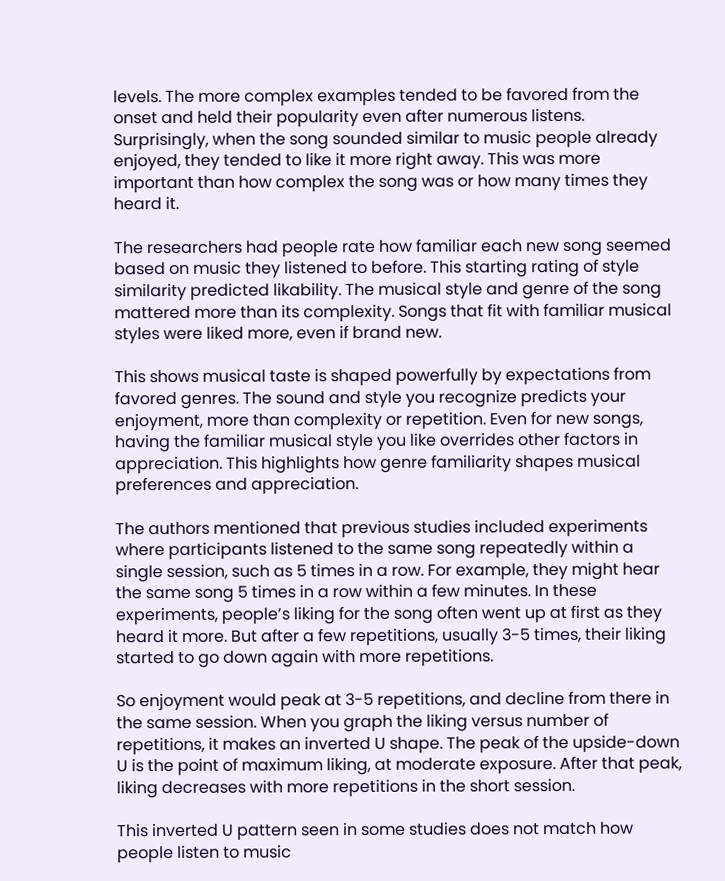levels. The more complex examples tended to be favored from the onset and held their popularity even after numerous listens. Surprisingly, when the song sounded similar to music people already enjoyed, they tended to like it more right away. This was more important than how complex the song was or how many times they heard it.

The researchers had people rate how familiar each new song seemed based on music they listened to before. This starting rating of style similarity predicted likability. The musical style and genre of the song mattered more than its complexity. Songs that fit with familiar musical styles were liked more, even if brand new.

This shows musical taste is shaped powerfully by expectations from favored genres. The sound and style you recognize predicts your enjoyment, more than complexity or repetition. Even for new songs, having the familiar musical style you like overrides other factors in appreciation. This highlights how genre familiarity shapes musical preferences and appreciation.

The authors mentioned that previous studies included experiments where participants listened to the same song repeatedly within a single session, such as 5 times in a row. For example, they might hear the same song 5 times in a row within a few minutes. In these experiments, people’s liking for the song often went up at first as they heard it more. But after a few repetitions, usually 3-5 times, their liking started to go down again with more repetitions.

So enjoyment would peak at 3-5 repetitions, and decline from there in the same session. When you graph the liking versus number of repetitions, it makes an inverted U shape. The peak of the upside-down U is the point of maximum liking, at moderate exposure. After that peak, liking decreases with more repetitions in the short session.

This inverted U pattern seen in some studies does not match how people listen to music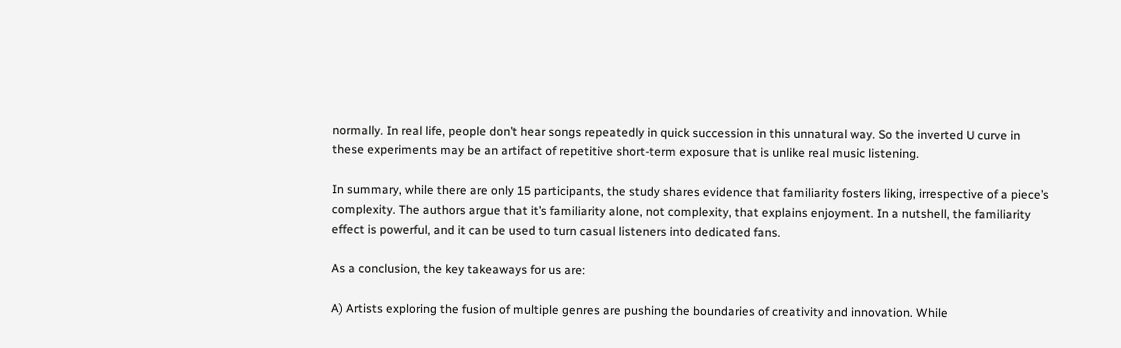normally. In real life, people don’t hear songs repeatedly in quick succession in this unnatural way. So the inverted U curve in these experiments may be an artifact of repetitive short-term exposure that is unlike real music listening.

In summary, while there are only 15 participants, the study shares evidence that familiarity fosters liking, irrespective of a piece’s complexity. The authors argue that it’s familiarity alone, not complexity, that explains enjoyment. In a nutshell, the familiarity effect is powerful, and it can be used to turn casual listeners into dedicated fans.

As a conclusion, the key takeaways for us are:

A) Artists exploring the fusion of multiple genres are pushing the boundaries of creativity and innovation. While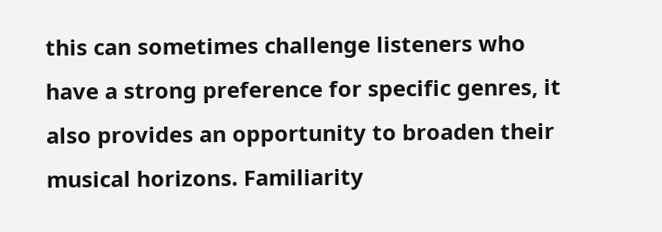this can sometimes challenge listeners who have a strong preference for specific genres, it also provides an opportunity to broaden their musical horizons. Familiarity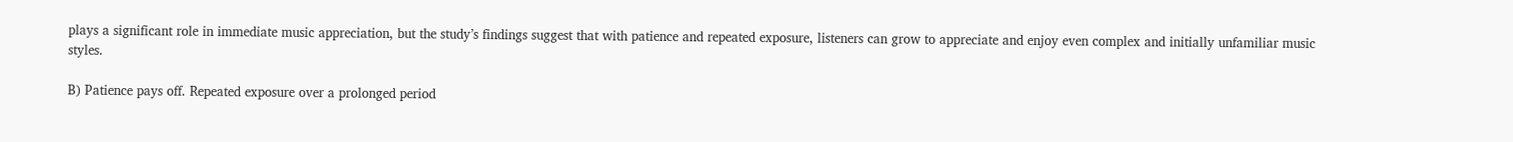plays a significant role in immediate music appreciation, but the study’s findings suggest that with patience and repeated exposure, listeners can grow to appreciate and enjoy even complex and initially unfamiliar music styles.

B) Patience pays off. Repeated exposure over a prolonged period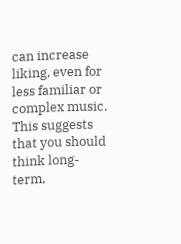can increase liking, even for less familiar or complex music. This suggests that you should think long-term,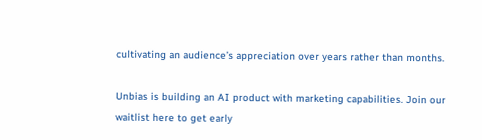cultivating an audience’s appreciation over years rather than months.

Unbias is building an AI product with marketing capabilities. Join our waitlist here to get early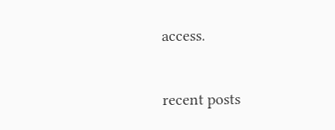access.

recent posts